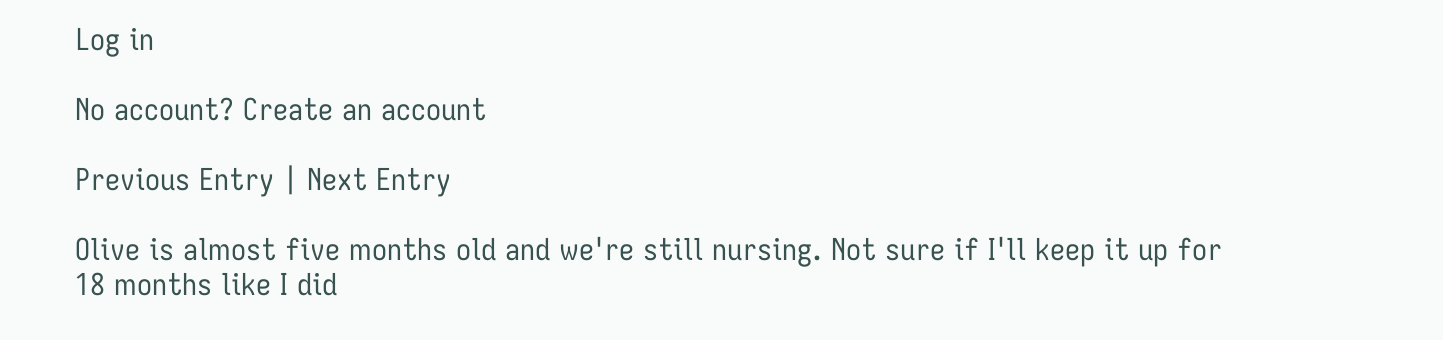Log in

No account? Create an account

Previous Entry | Next Entry

Olive is almost five months old and we're still nursing. Not sure if I'll keep it up for 18 months like I did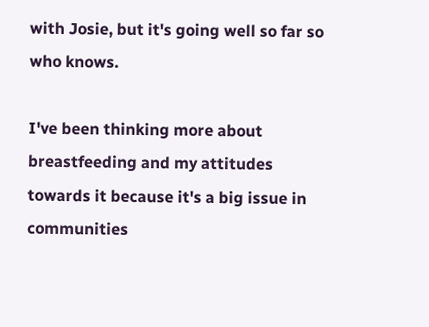with Josie, but it's going well so far so who knows.

I've been thinking more about breastfeeding and my attitudes towards it because it's a big issue in communities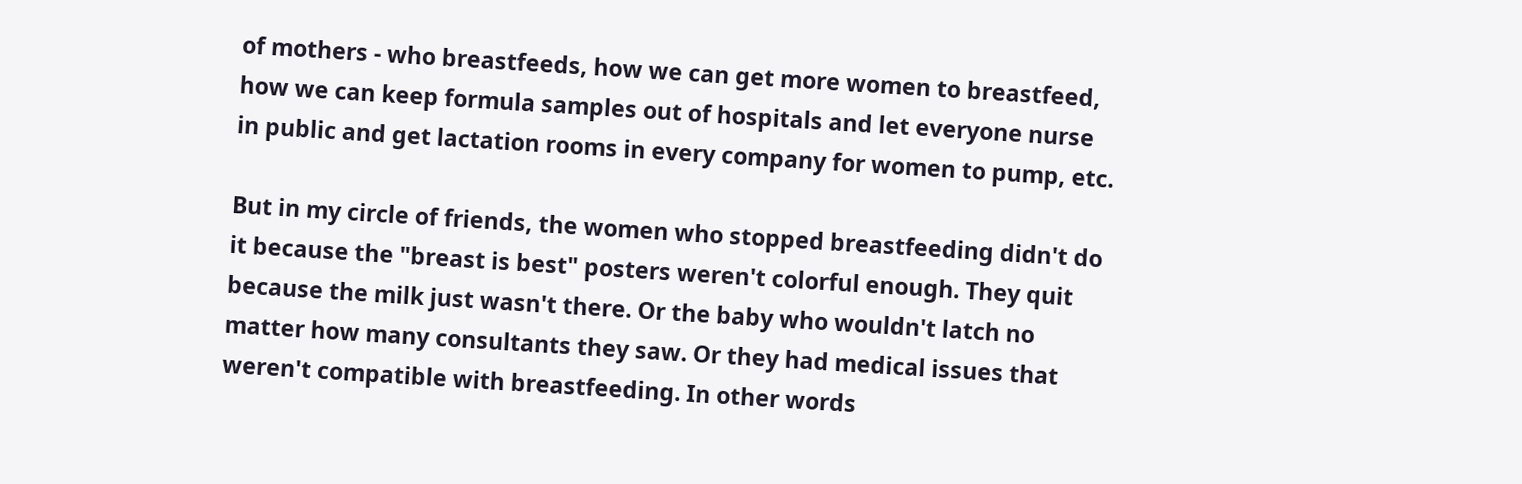of mothers - who breastfeeds, how we can get more women to breastfeed, how we can keep formula samples out of hospitals and let everyone nurse in public and get lactation rooms in every company for women to pump, etc.

But in my circle of friends, the women who stopped breastfeeding didn't do it because the "breast is best" posters weren't colorful enough. They quit because the milk just wasn't there. Or the baby who wouldn't latch no matter how many consultants they saw. Or they had medical issues that weren't compatible with breastfeeding. In other words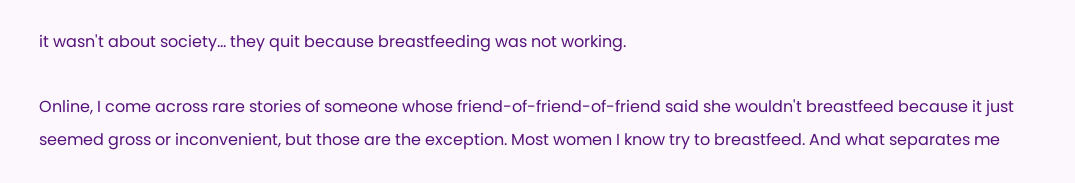it wasn't about society... they quit because breastfeeding was not working.

Online, I come across rare stories of someone whose friend-of-friend-of-friend said she wouldn't breastfeed because it just seemed gross or inconvenient, but those are the exception. Most women I know try to breastfeed. And what separates me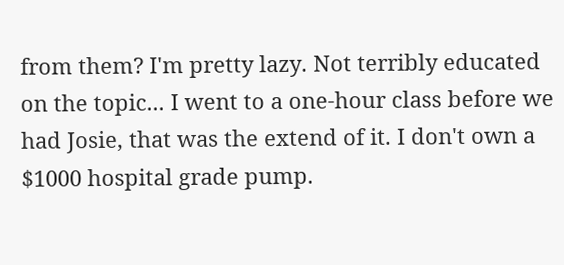from them? I'm pretty lazy. Not terribly educated on the topic... I went to a one-hour class before we had Josie, that was the extend of it. I don't own a $1000 hospital grade pump.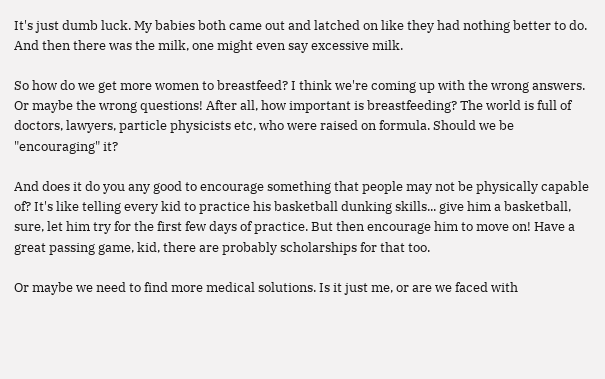It's just dumb luck. My babies both came out and latched on like they had nothing better to do. And then there was the milk, one might even say excessive milk.

So how do we get more women to breastfeed? I think we're coming up with the wrong answers. Or maybe the wrong questions! After all, how important is breastfeeding? The world is full of doctors, lawyers, particle physicists etc, who were raised on formula. Should we be "encouraging" it?

And does it do you any good to encourage something that people may not be physically capable of? It's like telling every kid to practice his basketball dunking skills... give him a basketball, sure, let him try for the first few days of practice. But then encourage him to move on! Have a great passing game, kid, there are probably scholarships for that too.

Or maybe we need to find more medical solutions. Is it just me, or are we faced with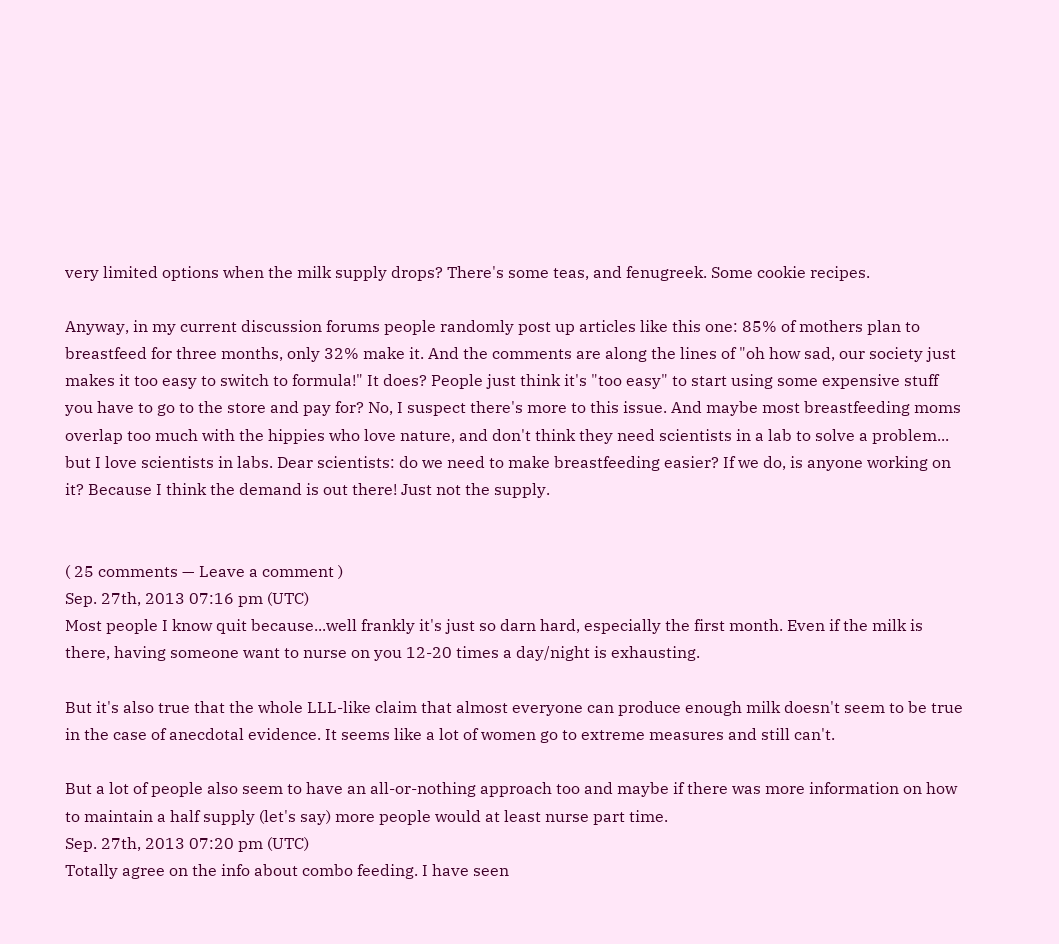very limited options when the milk supply drops? There's some teas, and fenugreek. Some cookie recipes.

Anyway, in my current discussion forums people randomly post up articles like this one: 85% of mothers plan to breastfeed for three months, only 32% make it. And the comments are along the lines of "oh how sad, our society just makes it too easy to switch to formula!" It does? People just think it's "too easy" to start using some expensive stuff you have to go to the store and pay for? No, I suspect there's more to this issue. And maybe most breastfeeding moms overlap too much with the hippies who love nature, and don't think they need scientists in a lab to solve a problem... but I love scientists in labs. Dear scientists: do we need to make breastfeeding easier? If we do, is anyone working on it? Because I think the demand is out there! Just not the supply.


( 25 comments — Leave a comment )
Sep. 27th, 2013 07:16 pm (UTC)
Most people I know quit because...well frankly it's just so darn hard, especially the first month. Even if the milk is there, having someone want to nurse on you 12-20 times a day/night is exhausting.

But it's also true that the whole LLL-like claim that almost everyone can produce enough milk doesn't seem to be true in the case of anecdotal evidence. It seems like a lot of women go to extreme measures and still can't.

But a lot of people also seem to have an all-or-nothing approach too and maybe if there was more information on how to maintain a half supply (let's say) more people would at least nurse part time.
Sep. 27th, 2013 07:20 pm (UTC)
Totally agree on the info about combo feeding. I have seen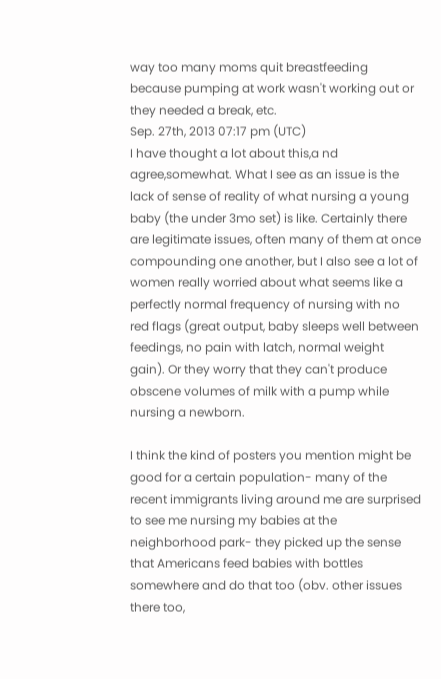way too many moms quit breastfeeding because pumping at work wasn't working out or they needed a break, etc.
Sep. 27th, 2013 07:17 pm (UTC)
I have thought a lot about this,a nd agree,somewhat. What I see as an issue is the lack of sense of reality of what nursing a young baby (the under 3mo set) is like. Certainly there are legitimate issues, often many of them at once compounding one another, but I also see a lot of women really worried about what seems like a perfectly normal frequency of nursing with no red flags (great output, baby sleeps well between feedings, no pain with latch, normal weight gain). Or they worry that they can't produce obscene volumes of milk with a pump while nursing a newborn.

I think the kind of posters you mention might be good for a certain population- many of the recent immigrants living around me are surprised to see me nursing my babies at the neighborhood park- they picked up the sense that Americans feed babies with bottles somewhere and do that too (obv. other issues there too,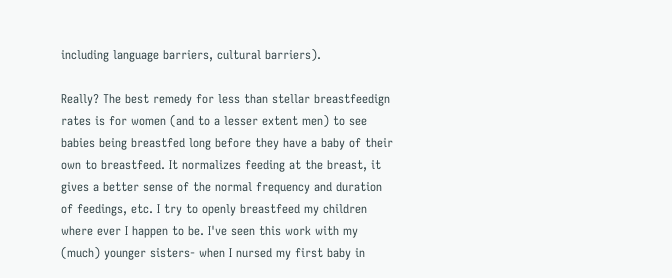including language barriers, cultural barriers).

Really? The best remedy for less than stellar breastfeedign rates is for women (and to a lesser extent men) to see babies being breastfed long before they have a baby of their own to breastfeed. It normalizes feeding at the breast, it gives a better sense of the normal frequency and duration of feedings, etc. I try to openly breastfeed my children where ever I happen to be. I've seen this work with my (much) younger sisters- when I nursed my first baby in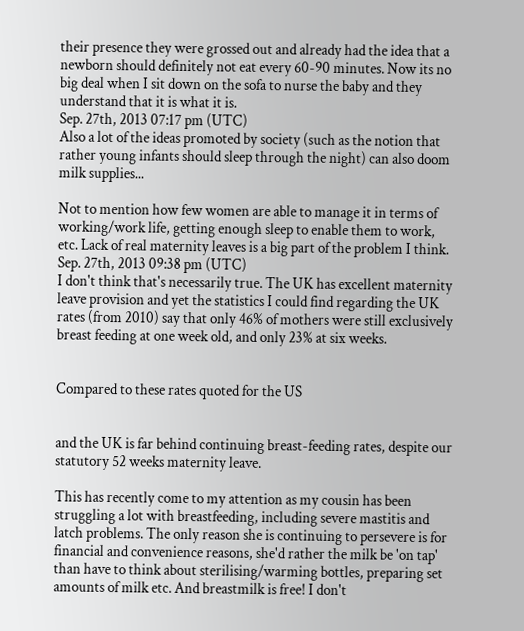their presence they were grossed out and already had the idea that a newborn should definitely not eat every 60-90 minutes. Now its no big deal when I sit down on the sofa to nurse the baby and they understand that it is what it is.
Sep. 27th, 2013 07:17 pm (UTC)
Also a lot of the ideas promoted by society (such as the notion that rather young infants should sleep through the night) can also doom milk supplies...

Not to mention how few women are able to manage it in terms of working/work life, getting enough sleep to enable them to work, etc. Lack of real maternity leaves is a big part of the problem I think.
Sep. 27th, 2013 09:38 pm (UTC)
I don't think that's necessarily true. The UK has excellent maternity leave provision and yet the statistics I could find regarding the UK rates (from 2010) say that only 46% of mothers were still exclusively breast feeding at one week old, and only 23% at six weeks.


Compared to these rates quoted for the US


and the UK is far behind continuing breast-feeding rates, despite our statutory 52 weeks maternity leave.

This has recently come to my attention as my cousin has been struggling a lot with breastfeeding, including severe mastitis and latch problems. The only reason she is continuing to persevere is for financial and convenience reasons, she'd rather the milk be 'on tap' than have to think about sterilising/warming bottles, preparing set amounts of milk etc. And breastmilk is free! I don't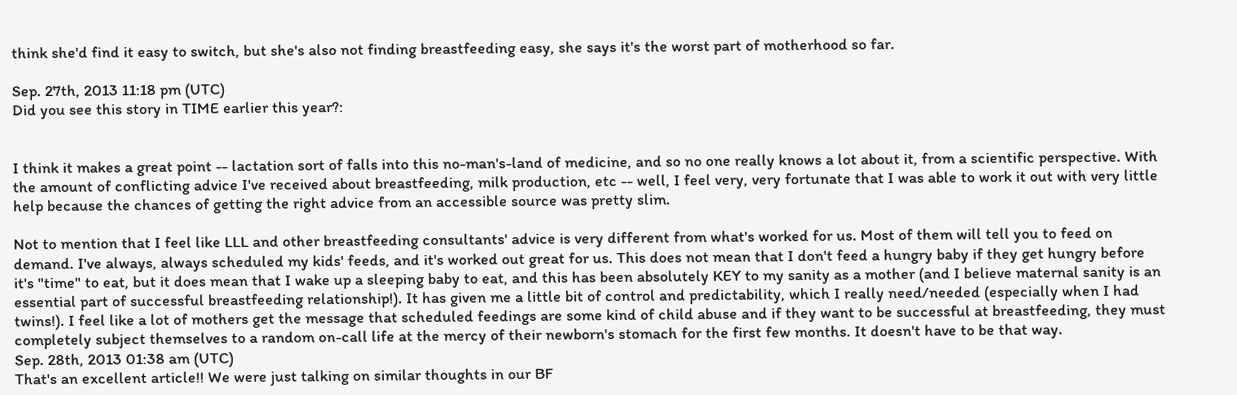think she'd find it easy to switch, but she's also not finding breastfeeding easy, she says it's the worst part of motherhood so far.

Sep. 27th, 2013 11:18 pm (UTC)
Did you see this story in TIME earlier this year?:


I think it makes a great point -- lactation sort of falls into this no-man's-land of medicine, and so no one really knows a lot about it, from a scientific perspective. With the amount of conflicting advice I've received about breastfeeding, milk production, etc -- well, I feel very, very fortunate that I was able to work it out with very little help because the chances of getting the right advice from an accessible source was pretty slim.

Not to mention that I feel like LLL and other breastfeeding consultants' advice is very different from what's worked for us. Most of them will tell you to feed on demand. I've always, always scheduled my kids' feeds, and it's worked out great for us. This does not mean that I don't feed a hungry baby if they get hungry before it's "time" to eat, but it does mean that I wake up a sleeping baby to eat, and this has been absolutely KEY to my sanity as a mother (and I believe maternal sanity is an essential part of successful breastfeeding relationship!). It has given me a little bit of control and predictability, which I really need/needed (especially when I had twins!). I feel like a lot of mothers get the message that scheduled feedings are some kind of child abuse and if they want to be successful at breastfeeding, they must completely subject themselves to a random on-call life at the mercy of their newborn's stomach for the first few months. It doesn't have to be that way.
Sep. 28th, 2013 01:38 am (UTC)
That's an excellent article!! We were just talking on similar thoughts in our BF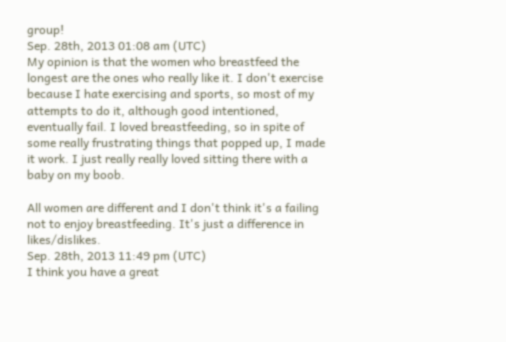group!
Sep. 28th, 2013 01:08 am (UTC)
My opinion is that the women who breastfeed the longest are the ones who really like it. I don't exercise because I hate exercising and sports, so most of my attempts to do it, although good intentioned, eventually fail. I loved breastfeeding, so in spite of some really frustrating things that popped up, I made it work. I just really really loved sitting there with a baby on my boob.

All women are different and I don't think it's a failing not to enjoy breastfeeding. It's just a difference in likes/dislikes.
Sep. 28th, 2013 11:49 pm (UTC)
I think you have a great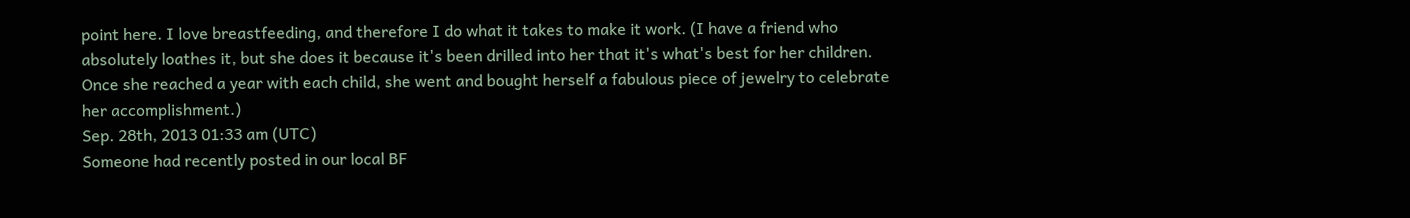point here. I love breastfeeding, and therefore I do what it takes to make it work. (I have a friend who absolutely loathes it, but she does it because it's been drilled into her that it's what's best for her children. Once she reached a year with each child, she went and bought herself a fabulous piece of jewelry to celebrate her accomplishment.)
Sep. 28th, 2013 01:33 am (UTC)
Someone had recently posted in our local BF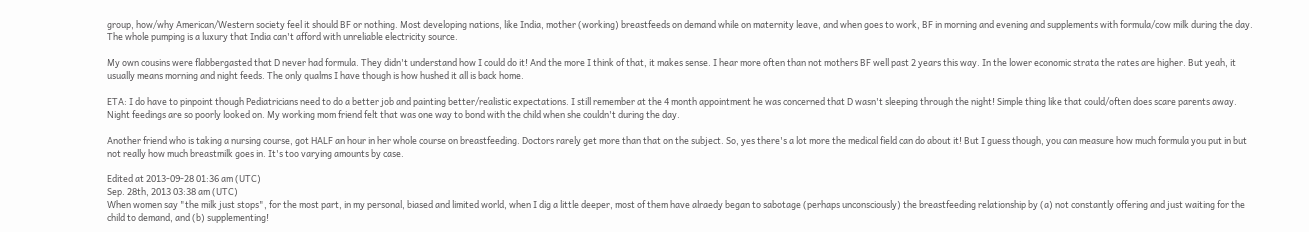group, how/why American/Western society feel it should BF or nothing. Most developing nations, like India, mother (working) breastfeeds on demand while on maternity leave, and when goes to work, BF in morning and evening and supplements with formula/cow milk during the day. The whole pumping is a luxury that India can't afford with unreliable electricity source.

My own cousins were flabbergasted that D never had formula. They didn't understand how I could do it! And the more I think of that, it makes sense. I hear more often than not mothers BF well past 2 years this way. In the lower economic strata the rates are higher. But yeah, it usually means morning and night feeds. The only qualms I have though is how hushed it all is back home.

ETA: I do have to pinpoint though Pediatricians need to do a better job and painting better/realistic expectations. I still remember at the 4 month appointment he was concerned that D wasn't sleeping through the night! Simple thing like that could/often does scare parents away. Night feedings are so poorly looked on. My working mom friend felt that was one way to bond with the child when she couldn't during the day.

Another friend who is taking a nursing course, got HALF an hour in her whole course on breastfeeding. Doctors rarely get more than that on the subject. So, yes there's a lot more the medical field can do about it! But I guess though, you can measure how much formula you put in but not really how much breastmilk goes in. It's too varying amounts by case.

Edited at 2013-09-28 01:36 am (UTC)
Sep. 28th, 2013 03:38 am (UTC)
When women say "the milk just stops", for the most part, in my personal, biased and limited world, when I dig a little deeper, most of them have alraedy began to sabotage (perhaps unconsciously) the breastfeeding relationship by (a) not constantly offering and just waiting for the child to demand, and (b) supplementing!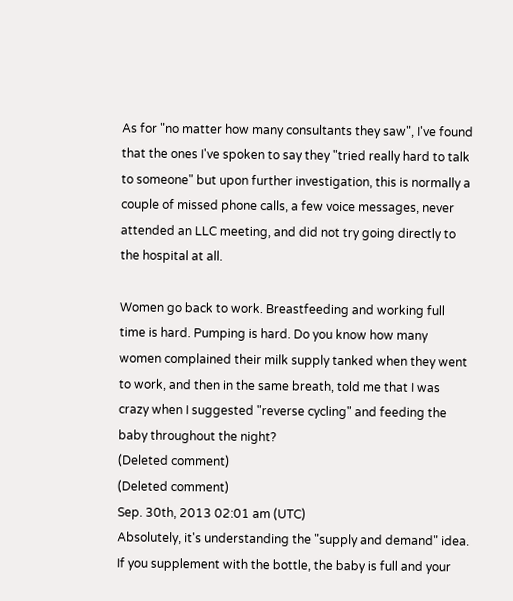As for "no matter how many consultants they saw", I've found that the ones I've spoken to say they "tried really hard to talk to someone" but upon further investigation, this is normally a couple of missed phone calls, a few voice messages, never attended an LLC meeting, and did not try going directly to the hospital at all.

Women go back to work. Breastfeeding and working full time is hard. Pumping is hard. Do you know how many women complained their milk supply tanked when they went to work, and then in the same breath, told me that I was crazy when I suggested "reverse cycling" and feeding the baby throughout the night?
(Deleted comment)
(Deleted comment)
Sep. 30th, 2013 02:01 am (UTC)
Absolutely, it's understanding the "supply and demand" idea. If you supplement with the bottle, the baby is full and your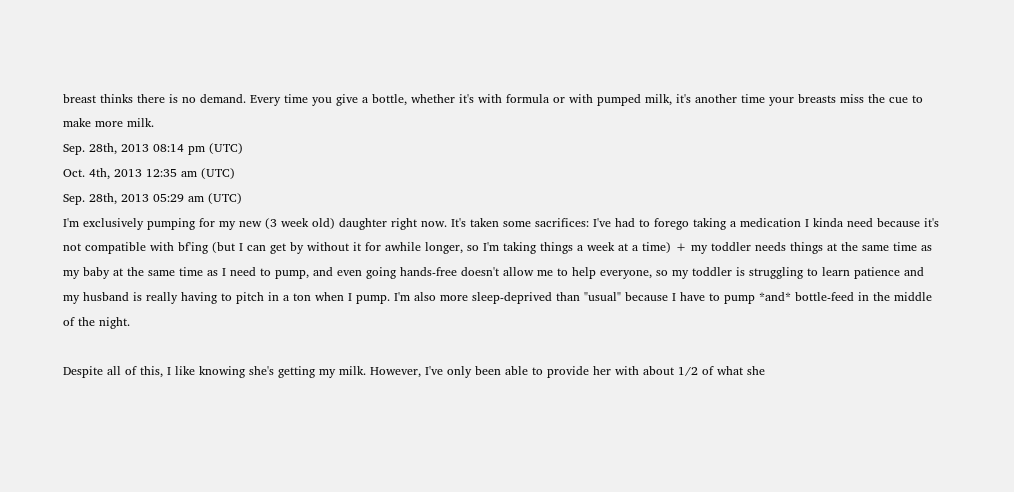breast thinks there is no demand. Every time you give a bottle, whether it's with formula or with pumped milk, it's another time your breasts miss the cue to make more milk.
Sep. 28th, 2013 08:14 pm (UTC)
Oct. 4th, 2013 12:35 am (UTC)
Sep. 28th, 2013 05:29 am (UTC)
I'm exclusively pumping for my new (3 week old) daughter right now. It's taken some sacrifices: I've had to forego taking a medication I kinda need because it's not compatible with bf'ing (but I can get by without it for awhile longer, so I'm taking things a week at a time) + my toddler needs things at the same time as my baby at the same time as I need to pump, and even going hands-free doesn't allow me to help everyone, so my toddler is struggling to learn patience and my husband is really having to pitch in a ton when I pump. I'm also more sleep-deprived than "usual" because I have to pump *and* bottle-feed in the middle of the night.

Despite all of this, I like knowing she's getting my milk. However, I've only been able to provide her with about 1/2 of what she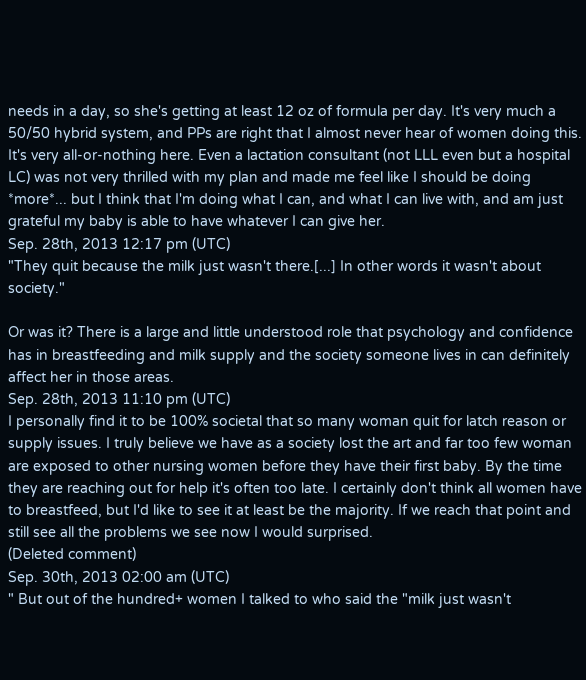needs in a day, so she's getting at least 12 oz of formula per day. It's very much a 50/50 hybrid system, and PPs are right that I almost never hear of women doing this. It's very all-or-nothing here. Even a lactation consultant (not LLL even but a hospital LC) was not very thrilled with my plan and made me feel like I should be doing *more*... but I think that I'm doing what I can, and what I can live with, and am just grateful my baby is able to have whatever I can give her.
Sep. 28th, 2013 12:17 pm (UTC)
"They quit because the milk just wasn't there.[...] In other words it wasn't about society."

Or was it? There is a large and little understood role that psychology and confidence has in breastfeeding and milk supply and the society someone lives in can definitely affect her in those areas.
Sep. 28th, 2013 11:10 pm (UTC)
I personally find it to be 100% societal that so many woman quit for latch reason or supply issues. I truly believe we have as a society lost the art and far too few woman are exposed to other nursing women before they have their first baby. By the time they are reaching out for help it's often too late. I certainly don't think all women have to breastfeed, but I'd like to see it at least be the majority. If we reach that point and still see all the problems we see now I would surprised.
(Deleted comment)
Sep. 30th, 2013 02:00 am (UTC)
" But out of the hundred+ women I talked to who said the "milk just wasn't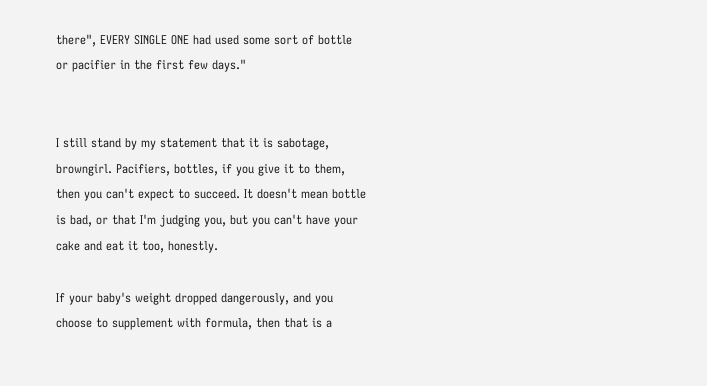there", EVERY SINGLE ONE had used some sort of bottle or pacifier in the first few days."


I still stand by my statement that it is sabotage, browngirl. Pacifiers, bottles, if you give it to them, then you can't expect to succeed. It doesn't mean bottle is bad, or that I'm judging you, but you can't have your cake and eat it too, honestly.

If your baby's weight dropped dangerously, and you choose to supplement with formula, then that is a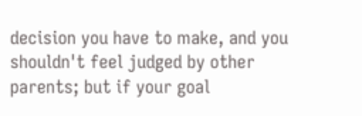decision you have to make, and you shouldn't feel judged by other parents; but if your goal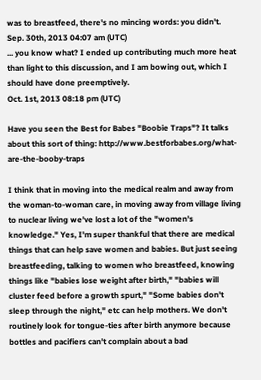was to breastfeed, there's no mincing words: you didn't.
Sep. 30th, 2013 04:07 am (UTC)
... you know what? I ended up contributing much more heat than light to this discussion, and I am bowing out, which I should have done preemptively.
Oct. 1st, 2013 08:18 pm (UTC)

Have you seen the Best for Babes "Boobie Traps"? It talks about this sort of thing: http://www.bestforbabes.org/what-are-the-booby-traps

I think that in moving into the medical realm and away from the woman-to-woman care, in moving away from village living to nuclear living we've lost a lot of the "women's knowledge." Yes, I'm super thankful that there are medical things that can help save women and babies. But just seeing breastfeeding, talking to women who breastfeed, knowing things like "babies lose weight after birth," "babies will cluster feed before a growth spurt," "Some babies don't sleep through the night," etc can help mothers. We don't routinely look for tongue-ties after birth anymore because bottles and pacifiers can't complain about a bad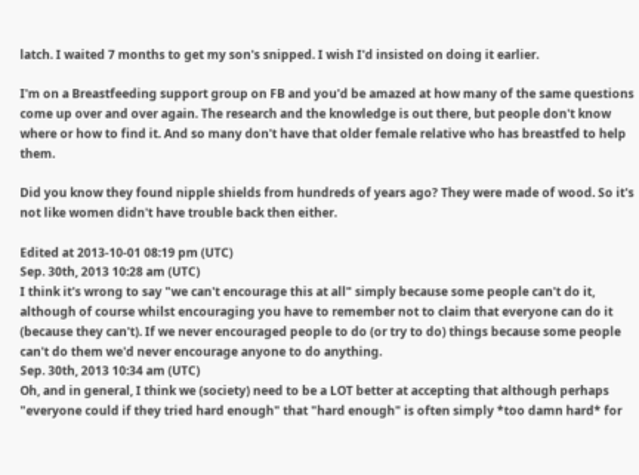latch. I waited 7 months to get my son's snipped. I wish I'd insisted on doing it earlier.

I'm on a Breastfeeding support group on FB and you'd be amazed at how many of the same questions come up over and over again. The research and the knowledge is out there, but people don't know where or how to find it. And so many don't have that older female relative who has breastfed to help them.

Did you know they found nipple shields from hundreds of years ago? They were made of wood. So it's not like women didn't have trouble back then either.

Edited at 2013-10-01 08:19 pm (UTC)
Sep. 30th, 2013 10:28 am (UTC)
I think it's wrong to say "we can't encourage this at all" simply because some people can't do it, although of course whilst encouraging you have to remember not to claim that everyone can do it (because they can't). If we never encouraged people to do (or try to do) things because some people can't do them we'd never encourage anyone to do anything.
Sep. 30th, 2013 10:34 am (UTC)
Oh, and in general, I think we (society) need to be a LOT better at accepting that although perhaps "everyone could if they tried hard enough" that "hard enough" is often simply *too damn hard* for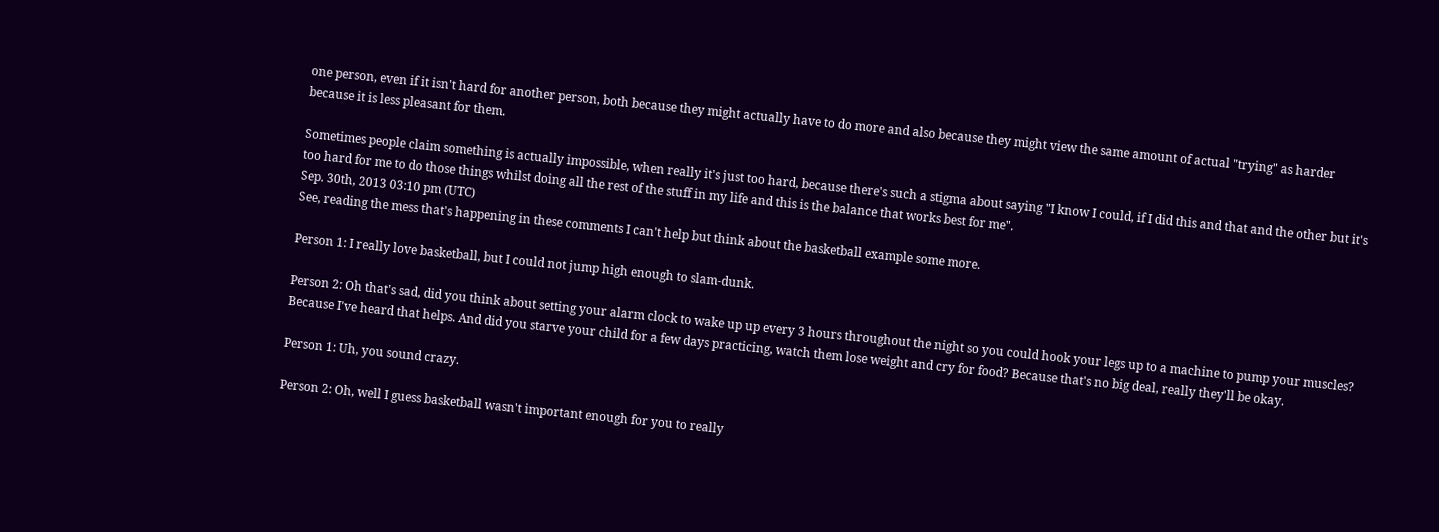one person, even if it isn't hard for another person, both because they might actually have to do more and also because they might view the same amount of actual "trying" as harder because it is less pleasant for them.

Sometimes people claim something is actually impossible, when really it's just too hard, because there's such a stigma about saying "I know I could, if I did this and that and the other but it's too hard for me to do those things whilst doing all the rest of the stuff in my life and this is the balance that works best for me".
Sep. 30th, 2013 03:10 pm (UTC)
See, reading the mess that's happening in these comments I can't help but think about the basketball example some more.

Person 1: I really love basketball, but I could not jump high enough to slam-dunk.

Person 2: Oh that's sad, did you think about setting your alarm clock to wake up up every 3 hours throughout the night so you could hook your legs up to a machine to pump your muscles? Because I've heard that helps. And did you starve your child for a few days practicing, watch them lose weight and cry for food? Because that's no big deal, really they'll be okay.

Person 1: Uh, you sound crazy.

Person 2: Oh, well I guess basketball wasn't important enough for you to really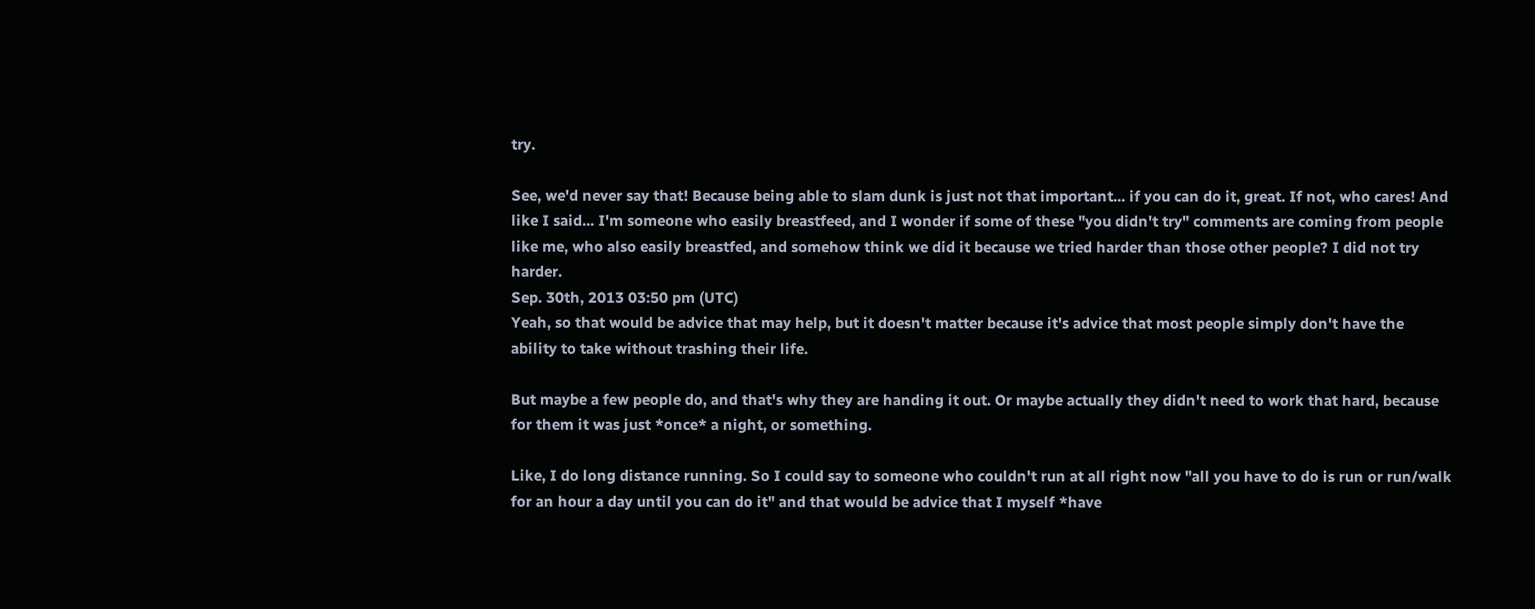try.

See, we'd never say that! Because being able to slam dunk is just not that important... if you can do it, great. If not, who cares! And like I said... I'm someone who easily breastfeed, and I wonder if some of these "you didn't try" comments are coming from people like me, who also easily breastfed, and somehow think we did it because we tried harder than those other people? I did not try harder.
Sep. 30th, 2013 03:50 pm (UTC)
Yeah, so that would be advice that may help, but it doesn't matter because it's advice that most people simply don't have the ability to take without trashing their life.

But maybe a few people do, and that's why they are handing it out. Or maybe actually they didn't need to work that hard, because for them it was just *once* a night, or something.

Like, I do long distance running. So I could say to someone who couldn't run at all right now "all you have to do is run or run/walk for an hour a day until you can do it" and that would be advice that I myself *have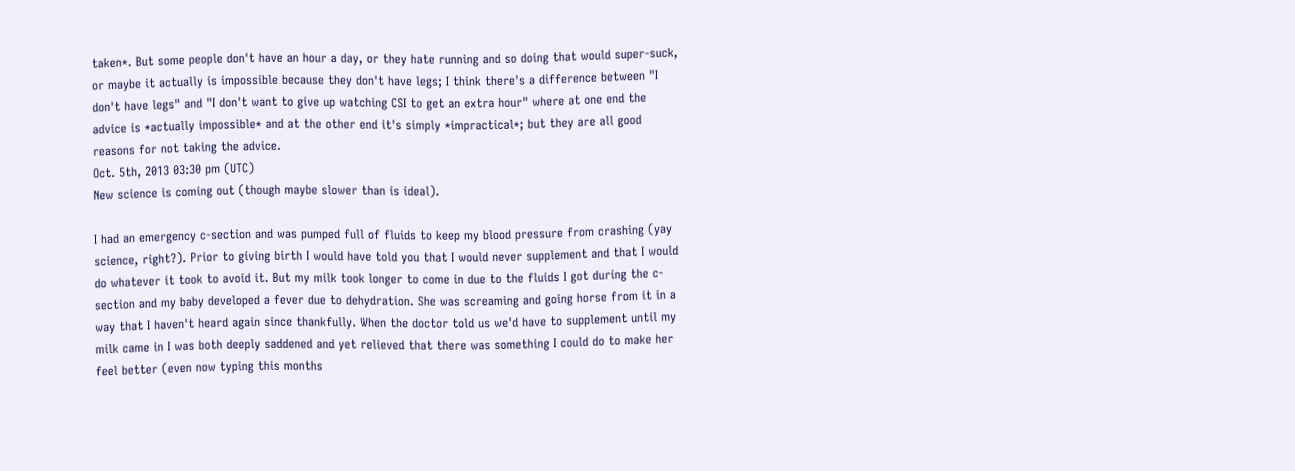taken*. But some people don't have an hour a day, or they hate running and so doing that would super-suck, or maybe it actually is impossible because they don't have legs; I think there's a difference between "I don't have legs" and "I don't want to give up watching CSI to get an extra hour" where at one end the advice is *actually impossible* and at the other end it's simply *impractical*; but they are all good reasons for not taking the advice.
Oct. 5th, 2013 03:30 pm (UTC)
New science is coming out (though maybe slower than is ideal).

I had an emergency c-section and was pumped full of fluids to keep my blood pressure from crashing (yay science, right?). Prior to giving birth I would have told you that I would never supplement and that I would do whatever it took to avoid it. But my milk took longer to come in due to the fluids I got during the c-section and my baby developed a fever due to dehydration. She was screaming and going horse from it in a way that I haven't heard again since thankfully. When the doctor told us we'd have to supplement until my milk came in I was both deeply saddened and yet relieved that there was something I could do to make her feel better (even now typing this months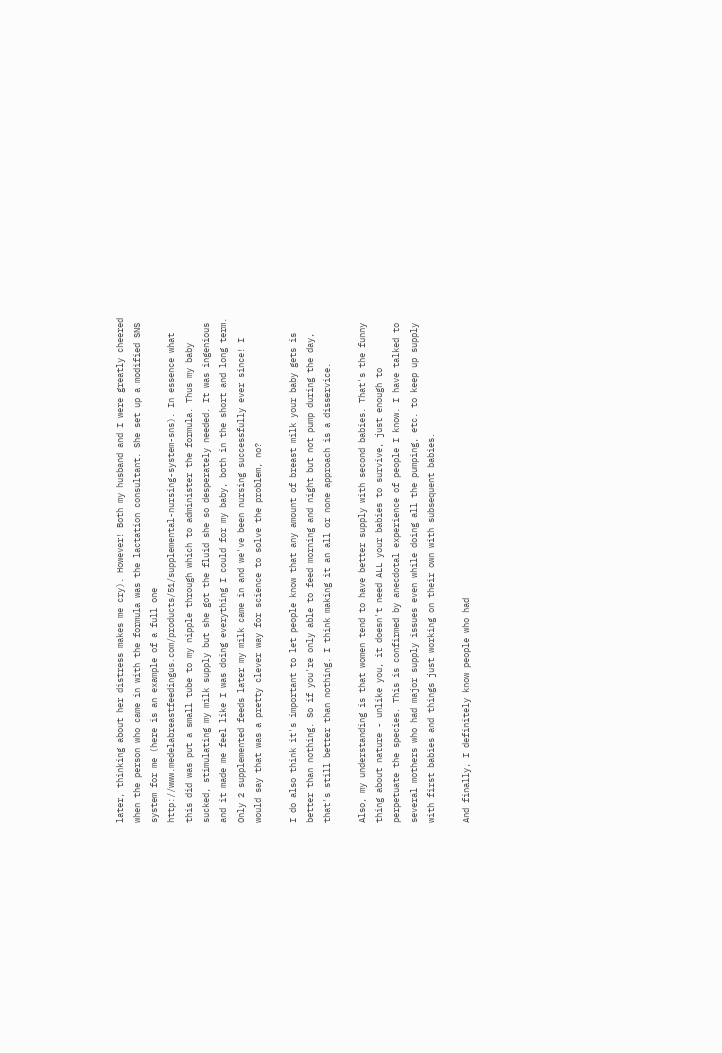later, thinking about her distress makes me cry). However! Both my husband and I were greatly cheered when the person who came in with the formula was the lactation consultant. She set up a modified SNS system for me (here is an example of a full one http://www.medelabreastfeedingus.com/products/51/supplemental-nursing-system-sns). In essence what this did was put a small tube to my nipple through which to administer the formula. Thus my baby sucked, stimulating my milk supply but she got the fluid she so desperately needed. It was ingenious and it made me feel like I was doing everything I could for my baby, both in the short and long term. Only 2 supplemented feeds later my milk came in and we've been nursing successfully ever since! I would say that was a pretty clever way for science to solve the problem, no?

I do also think it's important to let people know that any amount of breast milk your baby gets is better than nothing. So if you're only able to feed morning and night but not pump during the day, that's still better than nothing. I think making it an all or none approach is a disservice.

Also, my understanding is that women tend to have better supply with second babies. That's the funny thing about nature - unlike you, it doesn't need ALL your babies to survive, just enough to perpetuate the species. This is confirmed by anecdotal experience of people I know. I have talked to several mothers who had major supply issues even while doing all the pumping, etc. to keep up supply with first babies and things just working on their own with subsequent babies.

And finally, I definitely know people who had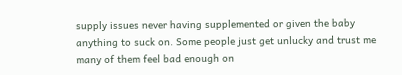supply issues never having supplemented or given the baby anything to suck on. Some people just get unlucky and trust me many of them feel bad enough on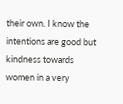their own. I know the intentions are good but kindness towards women in a very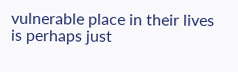vulnerable place in their lives is perhaps just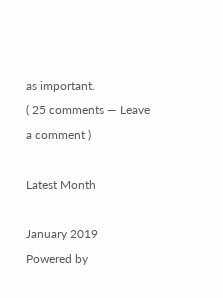as important.
( 25 comments — Leave a comment )

Latest Month

January 2019
Powered by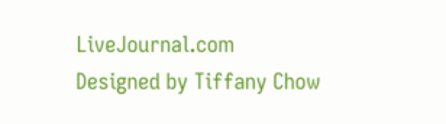LiveJournal.com
Designed by Tiffany Chow